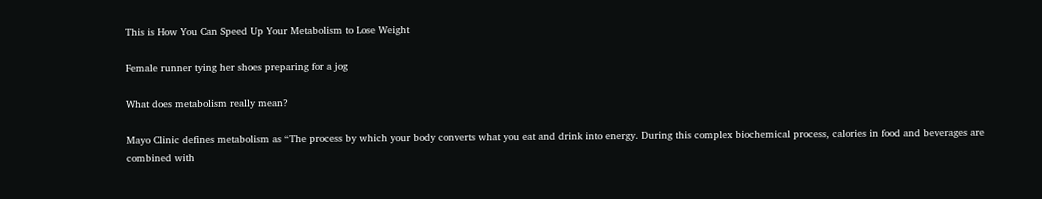This is How You Can Speed Up Your Metabolism to Lose Weight

Female runner tying her shoes preparing for a jog

What does metabolism really mean?

Mayo Clinic defines metabolism as “The process by which your body converts what you eat and drink into energy. During this complex biochemical process, calories in food and beverages are combined with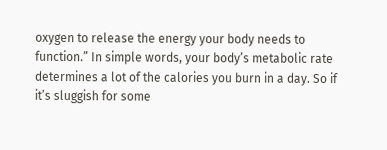oxygen to release the energy your body needs to function.” In simple words, your body’s metabolic rate determines a lot of the calories you burn in a day. So if it’s sluggish for some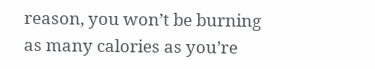reason, you won’t be burning as many calories as you’re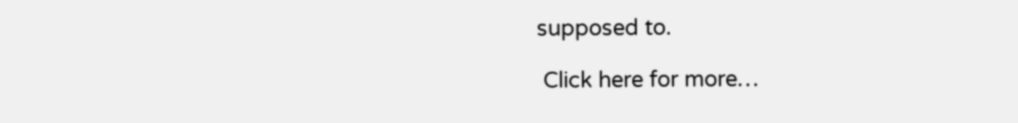supposed to.

 Click here for more…